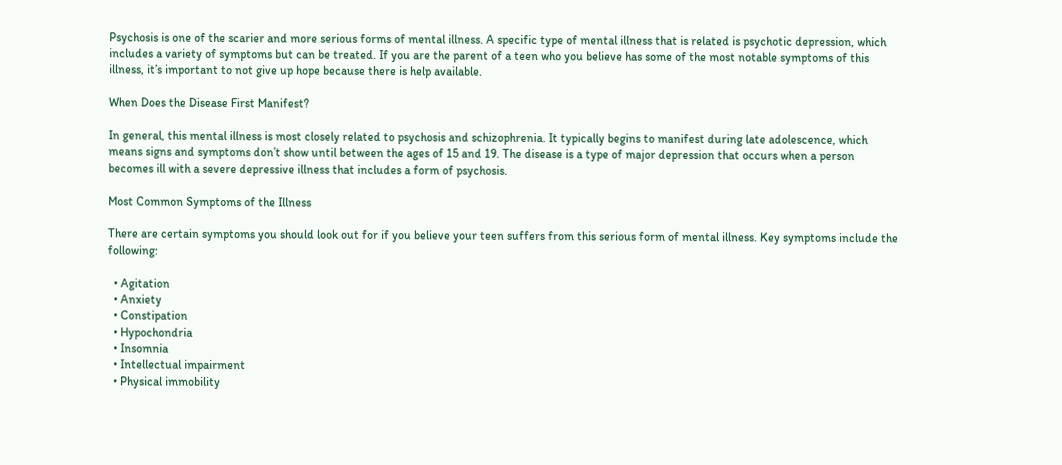Psychosis is one of the scarier and more serious forms of mental illness. A specific type of mental illness that is related is psychotic depression, which includes a variety of symptoms but can be treated. If you are the parent of a teen who you believe has some of the most notable symptoms of this illness, it’s important to not give up hope because there is help available.

When Does the Disease First Manifest?

In general, this mental illness is most closely related to psychosis and schizophrenia. It typically begins to manifest during late adolescence, which means signs and symptoms don’t show until between the ages of 15 and 19. The disease is a type of major depression that occurs when a person becomes ill with a severe depressive illness that includes a form of psychosis.

Most Common Symptoms of the Illness

There are certain symptoms you should look out for if you believe your teen suffers from this serious form of mental illness. Key symptoms include the following:

  • Agitation
  • Anxiety
  • Constipation
  • Hypochondria
  • Insomnia
  • Intellectual impairment
  • Physical immobility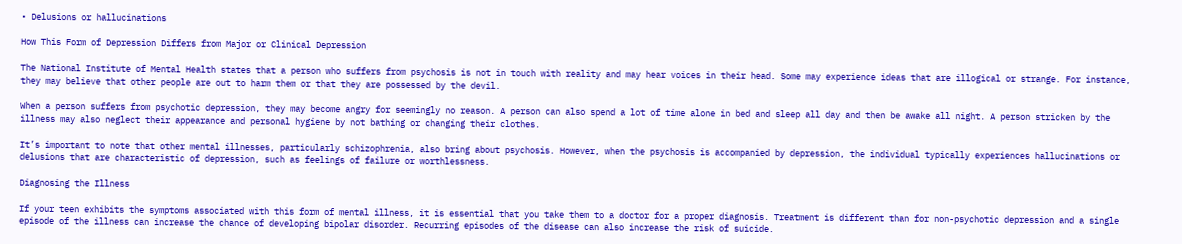• Delusions or hallucinations

How This Form of Depression Differs from Major or Clinical Depression

The National Institute of Mental Health states that a person who suffers from psychosis is not in touch with reality and may hear voices in their head. Some may experience ideas that are illogical or strange. For instance, they may believe that other people are out to harm them or that they are possessed by the devil.

When a person suffers from psychotic depression, they may become angry for seemingly no reason. A person can also spend a lot of time alone in bed and sleep all day and then be awake all night. A person stricken by the illness may also neglect their appearance and personal hygiene by not bathing or changing their clothes.

It’s important to note that other mental illnesses, particularly schizophrenia, also bring about psychosis. However, when the psychosis is accompanied by depression, the individual typically experiences hallucinations or delusions that are characteristic of depression, such as feelings of failure or worthlessness.

Diagnosing the Illness

If your teen exhibits the symptoms associated with this form of mental illness, it is essential that you take them to a doctor for a proper diagnosis. Treatment is different than for non-psychotic depression and a single episode of the illness can increase the chance of developing bipolar disorder. Recurring episodes of the disease can also increase the risk of suicide.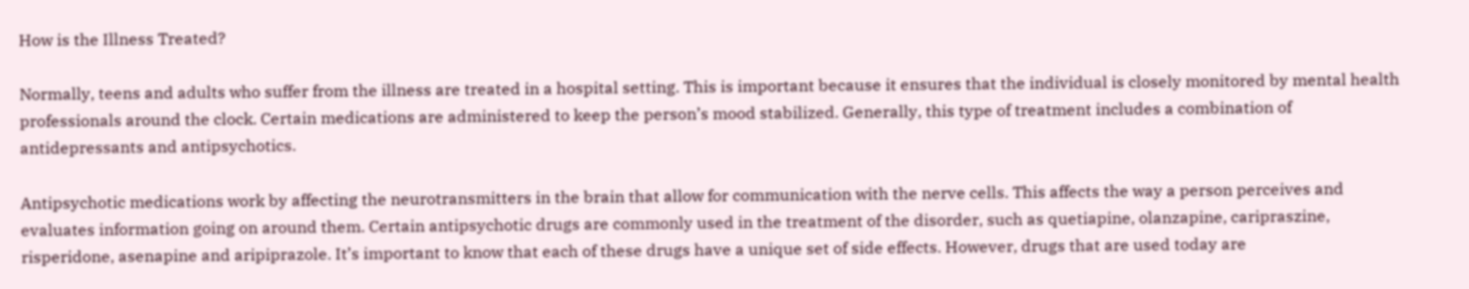How is the Illness Treated?

Normally, teens and adults who suffer from the illness are treated in a hospital setting. This is important because it ensures that the individual is closely monitored by mental health professionals around the clock. Certain medications are administered to keep the person’s mood stabilized. Generally, this type of treatment includes a combination of antidepressants and antipsychotics.

Antipsychotic medications work by affecting the neurotransmitters in the brain that allow for communication with the nerve cells. This affects the way a person perceives and evaluates information going on around them. Certain antipsychotic drugs are commonly used in the treatment of the disorder, such as quetiapine, olanzapine, caripraszine, risperidone, asenapine and aripiprazole. It’s important to know that each of these drugs have a unique set of side effects. However, drugs that are used today are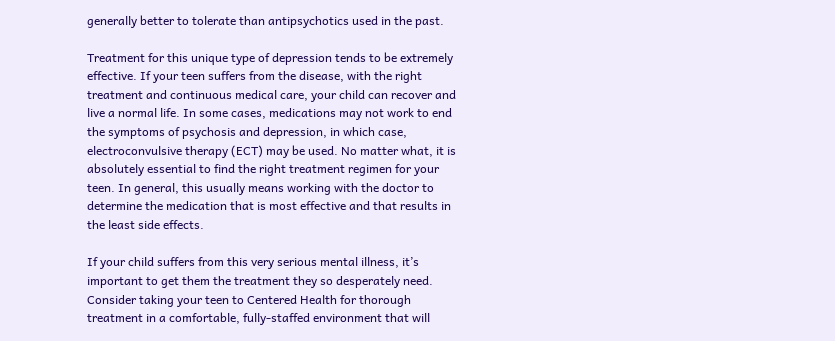generally better to tolerate than antipsychotics used in the past.

Treatment for this unique type of depression tends to be extremely effective. If your teen suffers from the disease, with the right treatment and continuous medical care, your child can recover and live a normal life. In some cases, medications may not work to end the symptoms of psychosis and depression, in which case, electroconvulsive therapy (ECT) may be used. No matter what, it is absolutely essential to find the right treatment regimen for your teen. In general, this usually means working with the doctor to determine the medication that is most effective and that results in the least side effects.

If your child suffers from this very serious mental illness, it’s important to get them the treatment they so desperately need. Consider taking your teen to Centered Health for thorough treatment in a comfortable, fully-staffed environment that will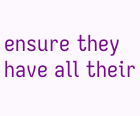ensure they have all their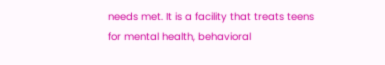needs met. It is a facility that treats teens for mental health, behavioral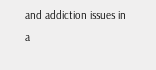and addiction issues in a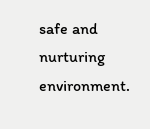safe and nurturing environment.